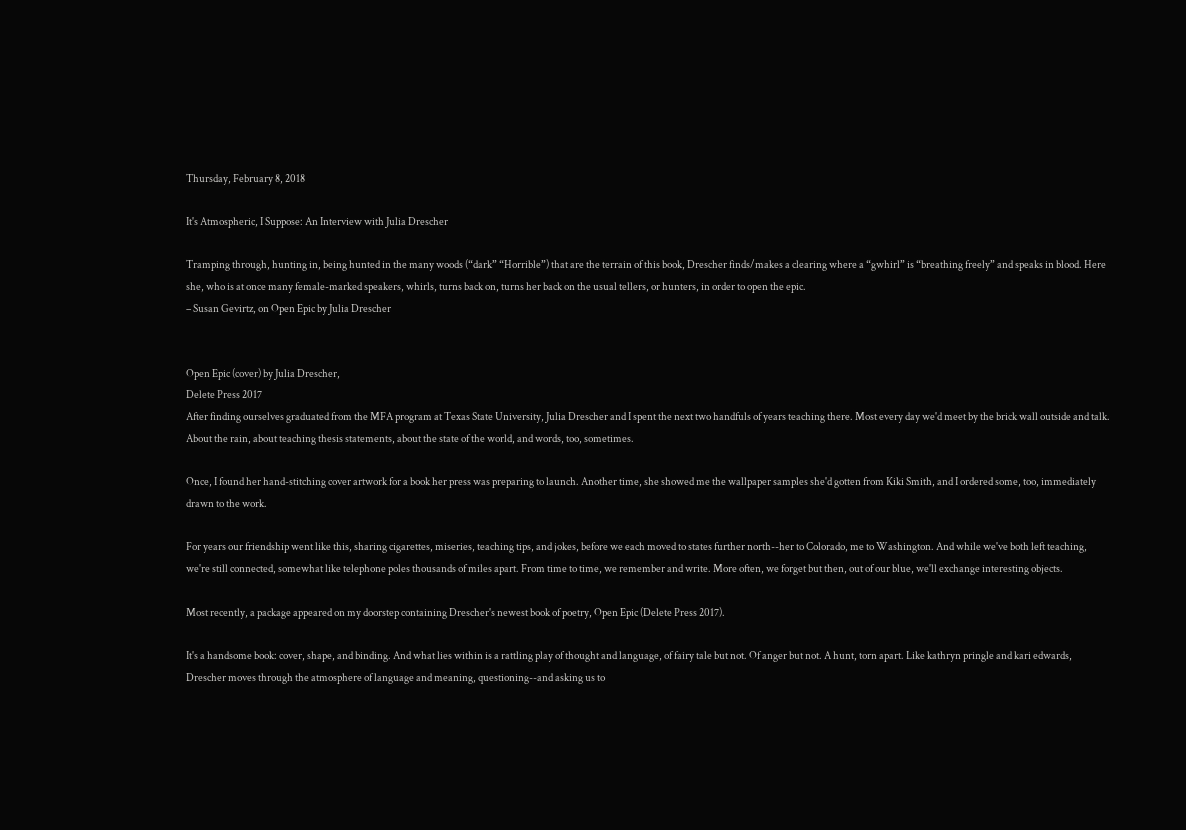Thursday, February 8, 2018

It's Atmospheric, I Suppose: An Interview with Julia Drescher

Tramping through, hunting in, being hunted in the many woods (“dark” “Horrible”) that are the terrain of this book, Drescher finds/makes a clearing where a “gwhirl” is “breathing freely” and speaks in blood. Here she, who is at once many female-marked speakers, whirls, turns back on, turns her back on the usual tellers, or hunters, in order to open the epic.
– Susan Gevirtz, on Open Epic by Julia Drescher


Open Epic (cover) by Julia Drescher,
Delete Press 2017
After finding ourselves graduated from the MFA program at Texas State University, Julia Drescher and I spent the next two handfuls of years teaching there. Most every day we'd meet by the brick wall outside and talk. About the rain, about teaching thesis statements, about the state of the world, and words, too, sometimes.

Once, I found her hand-stitching cover artwork for a book her press was preparing to launch. Another time, she showed me the wallpaper samples she'd gotten from Kiki Smith, and I ordered some, too, immediately drawn to the work.

For years our friendship went like this, sharing cigarettes, miseries, teaching tips, and jokes, before we each moved to states further north--her to Colorado, me to Washington. And while we've both left teaching, we're still connected, somewhat like telephone poles thousands of miles apart. From time to time, we remember and write. More often, we forget but then, out of our blue, we'll exchange interesting objects.

Most recently, a package appeared on my doorstep containing Drescher's newest book of poetry, Open Epic (Delete Press 2017).

It's a handsome book: cover, shape, and binding. And what lies within is a rattling play of thought and language, of fairy tale but not. Of anger but not. A hunt, torn apart. Like kathryn pringle and kari edwards, Drescher moves through the atmosphere of language and meaning, questioning--and asking us to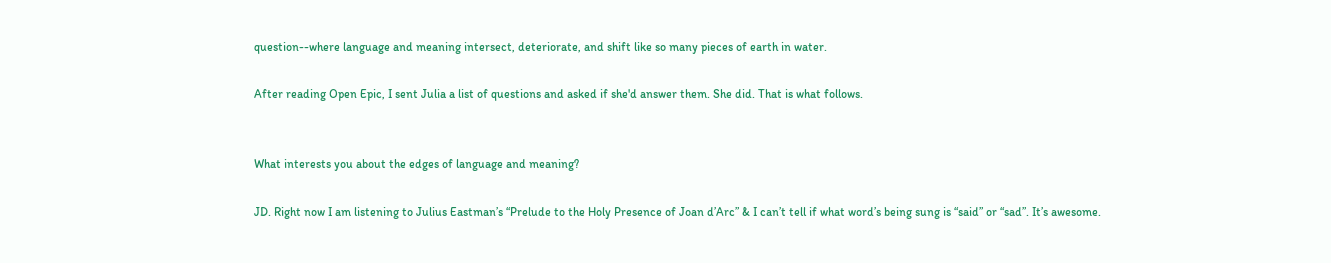question--where language and meaning intersect, deteriorate, and shift like so many pieces of earth in water.

After reading Open Epic, I sent Julia a list of questions and asked if she'd answer them. She did. That is what follows.


What interests you about the edges of language and meaning?

JD. Right now I am listening to Julius Eastman’s “Prelude to the Holy Presence of Joan d’Arc” & I can’t tell if what word’s being sung is “said” or “sad”. It’s awesome.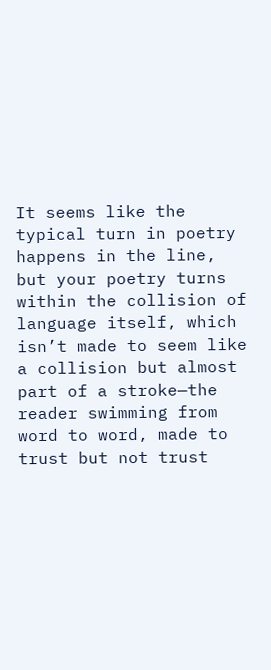It seems like the typical turn in poetry happens in the line, but your poetry turns within the collision of language itself, which isn’t made to seem like a collision but almost part of a stroke—the reader swimming from word to word, made to trust but not trust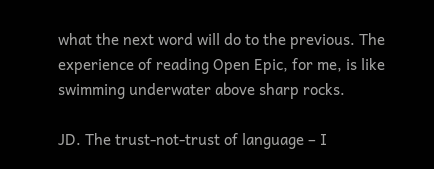what the next word will do to the previous. The experience of reading Open Epic, for me, is like swimming underwater above sharp rocks.

JD. The trust-not-trust of language – I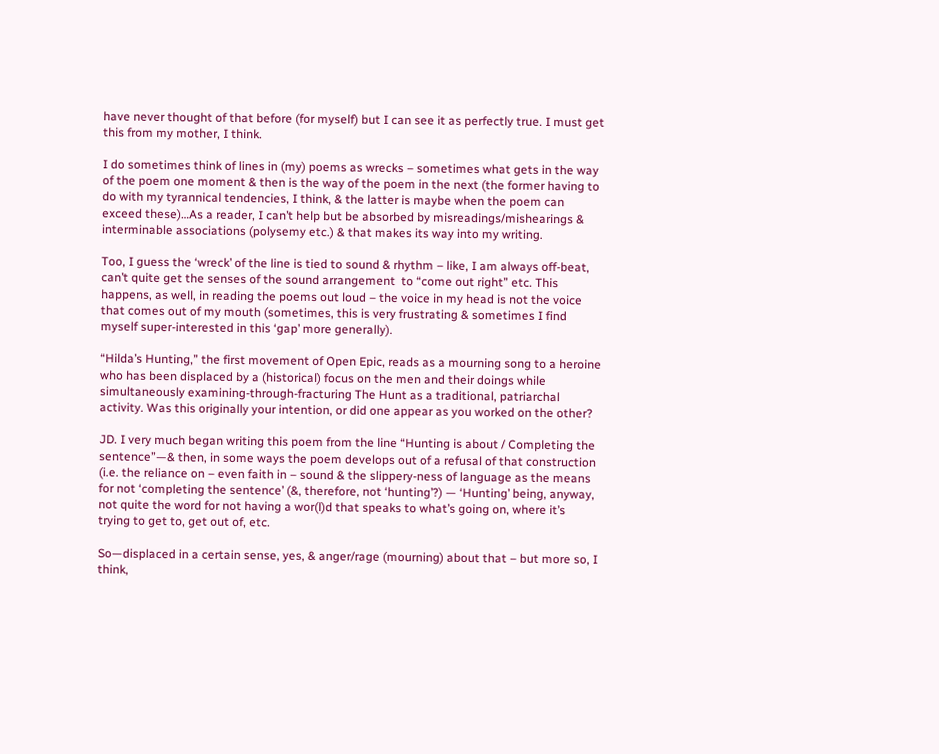have never thought of that before (for myself) but I can see it as perfectly true. I must get this from my mother, I think.

I do sometimes think of lines in (my) poems as wrecks – sometimes what gets in the way of the poem one moment & then is the way of the poem in the next (the former having to do with my tyrannical tendencies, I think, & the latter is maybe when the poem can exceed these)…As a reader, I can’t help but be absorbed by misreadings/mishearings & interminable associations (polysemy etc.) & that makes its way into my writing.

Too, I guess the ‘wreck’ of the line is tied to sound & rhythm – like, I am always off-beat, can’t quite get the senses of the sound arrangement  to “come out right” etc. This happens, as well, in reading the poems out loud – the voice in my head is not the voice that comes out of my mouth (sometimes, this is very frustrating & sometimes I find myself super-interested in this ‘gap’ more generally).

“Hilda’s Hunting,” the first movement of Open Epic, reads as a mourning song to a heroine who has been displaced by a (historical) focus on the men and their doings while simultaneously examining-through-fracturing The Hunt as a traditional, patriarchal activity. Was this originally your intention, or did one appear as you worked on the other?

JD. I very much began writing this poem from the line “Hunting is about / Completing the sentence”—& then, in some ways the poem develops out of a refusal of that construction (i.e. the reliance on – even faith in – sound & the slippery-ness of language as the means for not ‘completing the sentence’ (&, therefore, not ‘hunting’?) — ‘Hunting’ being, anyway, not quite the word for not having a wor(l)d that speaks to what’s going on, where it’s trying to get to, get out of, etc.

So—displaced in a certain sense, yes, & anger/rage (mourning) about that – but more so, I think,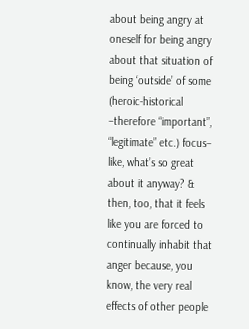about being angry at oneself for being angry about that situation of being ‘outside’ of some (heroic-historical –therefore “important”, “legitimate” etc.) focus– like, what’s so great about it anyway? & then, too, that it feels like you are forced to continually inhabit that anger because, you know, the very real effects of other people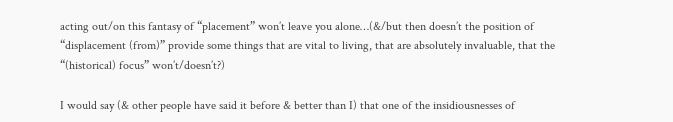acting out/on this fantasy of “placement” won’t leave you alone…(&/but then doesn’t the position of “displacement (from)” provide some things that are vital to living, that are absolutely invaluable, that the “(historical) focus” won’t/doesn’t?)

I would say (& other people have said it before & better than I) that one of the insidiousnesses of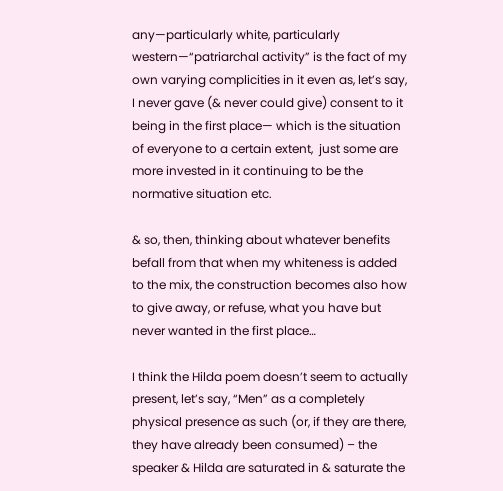any—particularly white, particularly western—“patriarchal activity” is the fact of my own varying complicities in it even as, let’s say, I never gave (& never could give) consent to it being in the first place— which is the situation of everyone to a certain extent,  just some are more invested in it continuing to be the normative situation etc.

& so, then, thinking about whatever benefits befall from that when my whiteness is added to the mix, the construction becomes also how to give away, or refuse, what you have but never wanted in the first place…

I think the Hilda poem doesn’t seem to actually present, let’s say, “Men” as a completely physical presence as such (or, if they are there, they have already been consumed) – the speaker & Hilda are saturated in & saturate the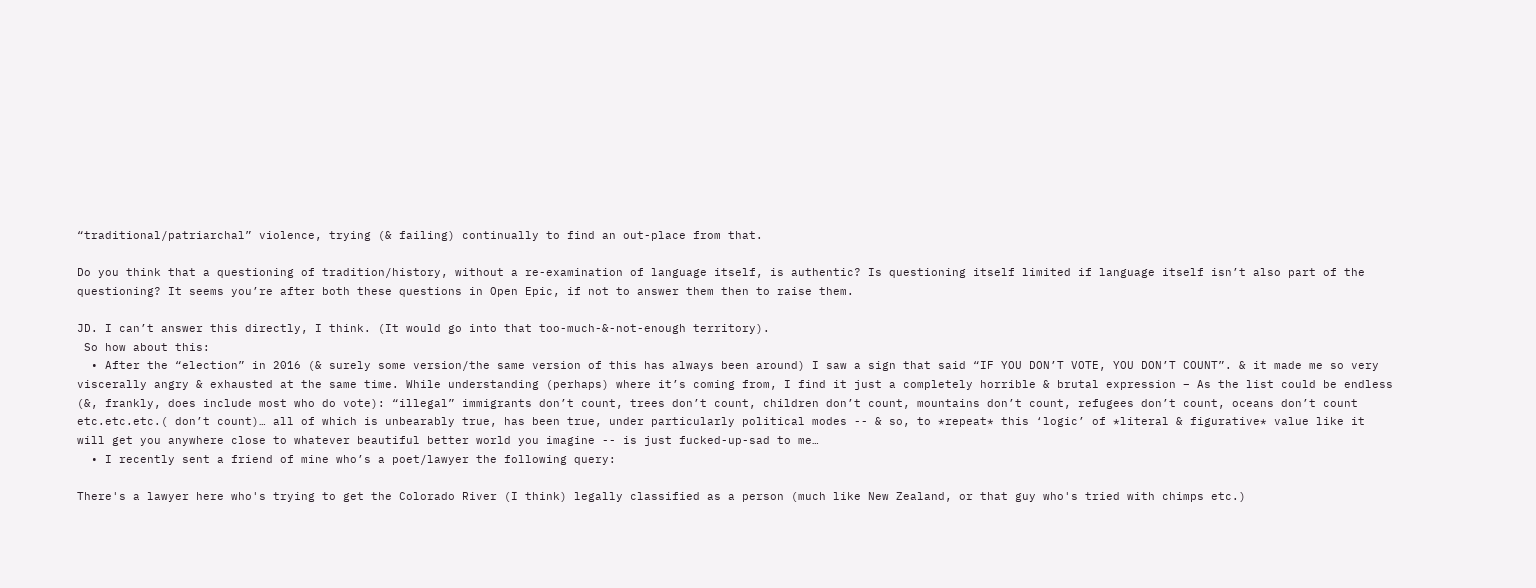“traditional/patriarchal” violence, trying (& failing) continually to find an out-place from that.

Do you think that a questioning of tradition/history, without a re-examination of language itself, is authentic? Is questioning itself limited if language itself isn’t also part of the questioning? It seems you’re after both these questions in Open Epic, if not to answer them then to raise them.

JD. I can’t answer this directly, I think. (It would go into that too-much-&-not-enough territory).
 So how about this:
  • After the “election” in 2016 (& surely some version/the same version of this has always been around) I saw a sign that said “IF YOU DON’T VOTE, YOU DON’T COUNT”. & it made me so very viscerally angry & exhausted at the same time. While understanding (perhaps) where it’s coming from, I find it just a completely horrible & brutal expression – As the list could be endless (&, frankly, does include most who do vote): “illegal” immigrants don’t count, trees don’t count, children don’t count, mountains don’t count, refugees don’t count, oceans don’t count etc.etc.etc.( don’t count)… all of which is unbearably true, has been true, under particularly political modes -- & so, to *repeat* this ‘logic’ of *literal & figurative* value like it will get you anywhere close to whatever beautiful better world you imagine -- is just fucked-up-sad to me…
  • I recently sent a friend of mine who’s a poet/lawyer the following query:

There's a lawyer here who's trying to get the Colorado River (I think) legally classified as a person (much like New Zealand, or that guy who's tried with chimps etc.)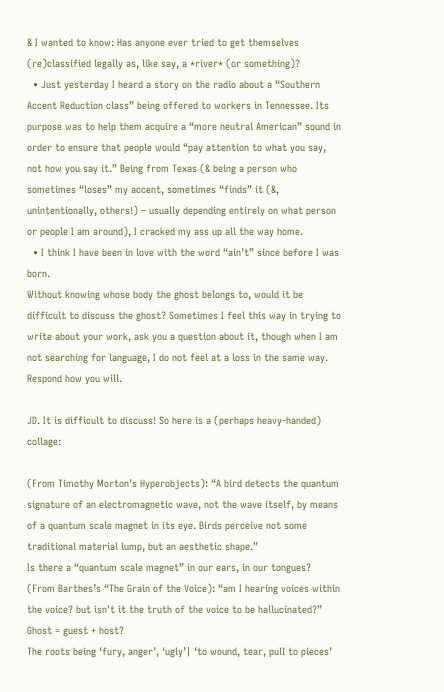& I wanted to know: Has anyone ever tried to get themselves (re)classified legally as, like say, a *river* (or something)?
  • Just yesterday I heard a story on the radio about a “Southern Accent Reduction class” being offered to workers in Tennessee. Its purpose was to help them acquire a “more neutral American” sound in order to ensure that people would “pay attention to what you say, not how you say it.” Being from Texas (& being a person who sometimes “loses” my accent, sometimes “finds” it (&, unintentionally, others!) – usually depending entirely on what person or people I am around), I cracked my ass up all the way home.
  • I think I have been in love with the word “ain’t” since before I was born.
Without knowing whose body the ghost belongs to, would it be difficult to discuss the ghost? Sometimes I feel this way in trying to write about your work, ask you a question about it, though when I am not searching for language, I do not feel at a loss in the same way. Respond how you will.

JD. It is difficult to discuss! So here is a (perhaps heavy-handed) collage:

(From Timothy Morton’s Hyperobjects): “A bird detects the quantum signature of an electromagnetic wave, not the wave itself, by means of a quantum scale magnet in its eye. Birds perceive not some traditional material lump, but an aesthetic shape.”
Is there a “quantum scale magnet” in our ears, in our tongues?
(From Barthes’s “The Grain of the Voice): “am I hearing voices within the voice? but isn't it the truth of the voice to be hallucinated?”
Ghost = guest + host?
The roots being ‘fury, anger’, ‘ugly’| ‘to wound, tear, pull to pieces’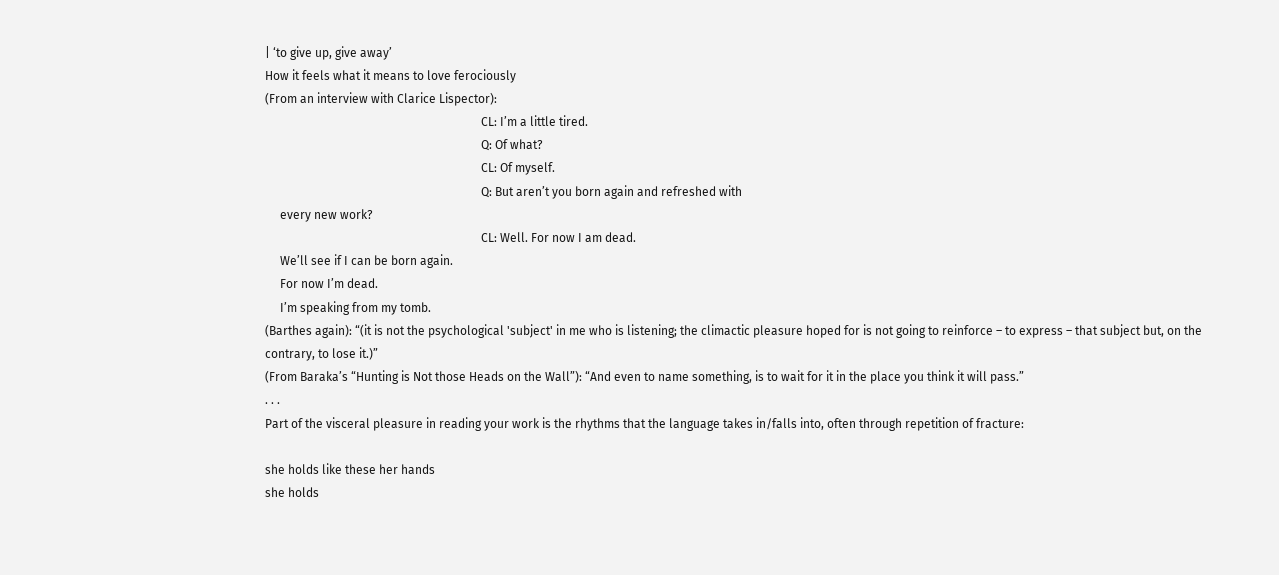| ‘to give up, give away’
How it feels what it means to love ferociously
(From an interview with Clarice Lispector):
                                                                        CL: I’m a little tired.
                                                                        Q: Of what?
                                                                        CL: Of myself.
                                                                        Q: But aren’t you born again and refreshed with
     every new work?
                                                                        CL: Well. For now I am dead.
     We’ll see if I can be born again.
     For now I’m dead.
     I’m speaking from my tomb.
(Barthes again): “(it is not the psychological 'subject' in me who is listening; the climactic pleasure hoped for is not going to reinforce – to express – that subject but, on the contrary, to lose it.)”
(From Baraka’s “Hunting is Not those Heads on the Wall”): “And even to name something, is to wait for it in the place you think it will pass.”
. . .
Part of the visceral pleasure in reading your work is the rhythms that the language takes in/falls into, often through repetition of fracture:

she holds like these her hands
she holds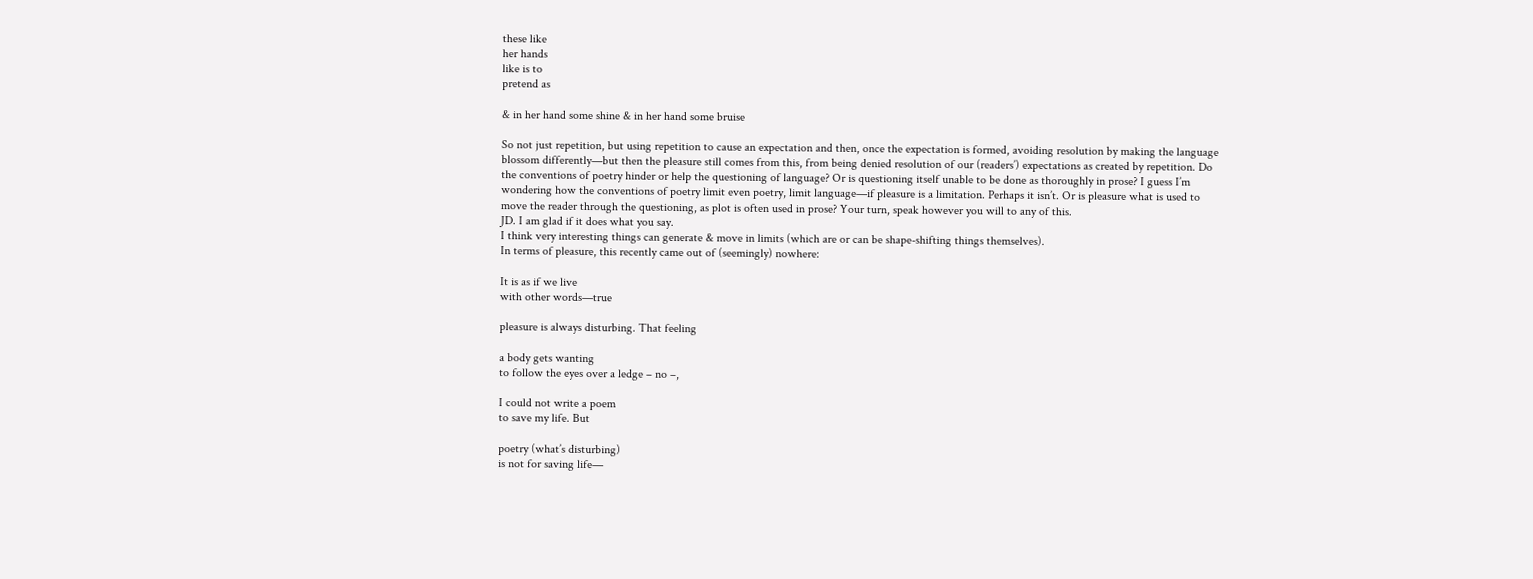these like
her hands
like is to
pretend as

& in her hand some shine & in her hand some bruise

So not just repetition, but using repetition to cause an expectation and then, once the expectation is formed, avoiding resolution by making the language blossom differently—but then the pleasure still comes from this, from being denied resolution of our (readers’) expectations as created by repetition. Do the conventions of poetry hinder or help the questioning of language? Or is questioning itself unable to be done as thoroughly in prose? I guess I’m wondering how the conventions of poetry limit even poetry, limit language—if pleasure is a limitation. Perhaps it isn’t. Or is pleasure what is used to move the reader through the questioning, as plot is often used in prose? Your turn, speak however you will to any of this.
JD. I am glad if it does what you say.
I think very interesting things can generate & move in limits (which are or can be shape-shifting things themselves).
In terms of pleasure, this recently came out of (seemingly) nowhere:

It is as if we live
with other words—true

pleasure is always disturbing. That feeling

a body gets wanting
to follow the eyes over a ledge – no –,

I could not write a poem
to save my life. But

poetry (what’s disturbing)
is not for saving life—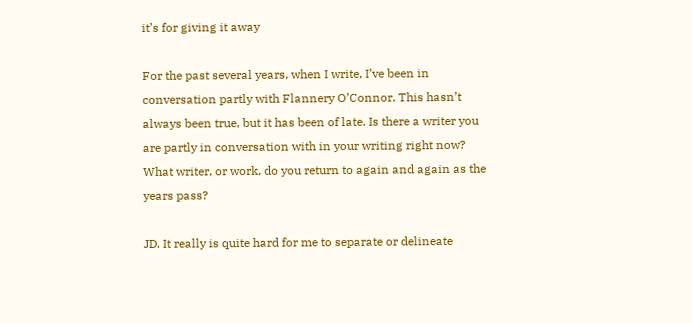it’s for giving it away

For the past several years, when I write, I’ve been in conversation partly with Flannery O’Connor. This hasn’t always been true, but it has been of late. Is there a writer you are partly in conversation with in your writing right now? What writer, or work, do you return to again and again as the years pass?

JD. It really is quite hard for me to separate or delineate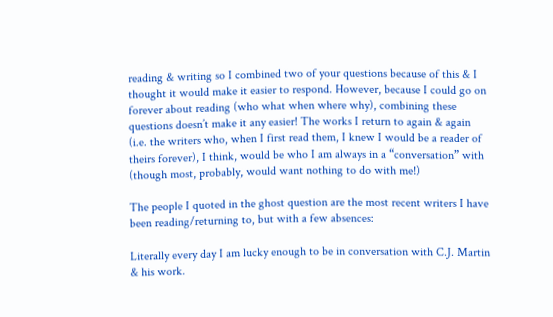reading & writing so I combined two of your questions because of this & I thought it would make it easier to respond. However, because I could go on forever about reading (who what when where why), combining these questions doesn’t make it any easier! The works I return to again & again (i.e. the writers who, when I first read them, I knew I would be a reader of theirs forever), I think, would be who I am always in a “conversation” with (though most, probably, would want nothing to do with me!)

The people I quoted in the ghost question are the most recent writers I have been reading/returning to, but with a few absences:

Literally every day I am lucky enough to be in conversation with C.J. Martin & his work.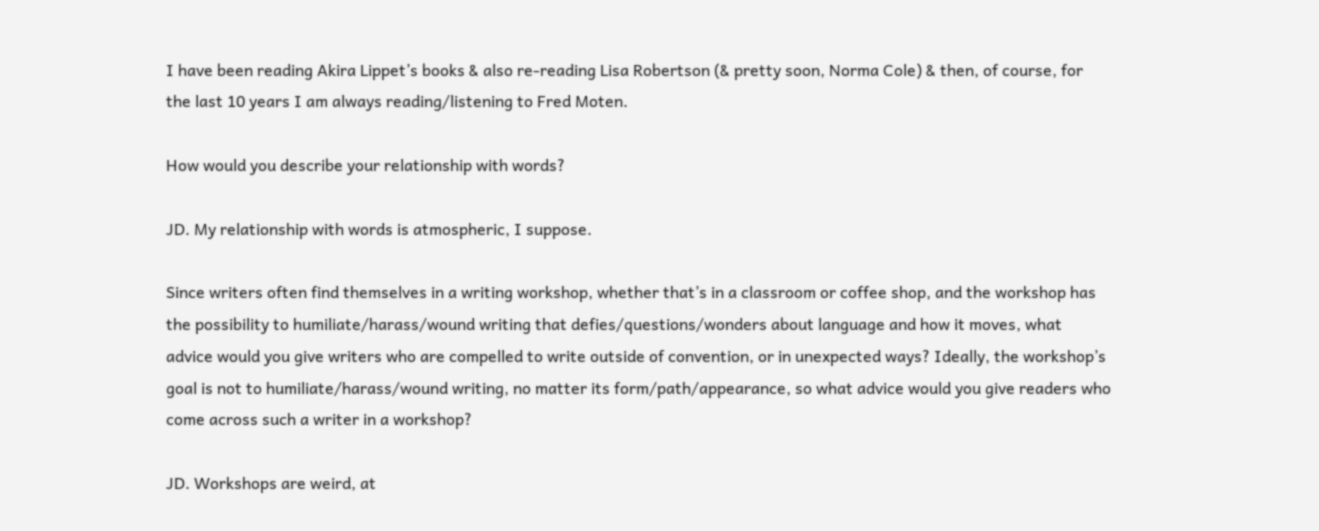I have been reading Akira Lippet’s books & also re-reading Lisa Robertson (& pretty soon, Norma Cole) & then, of course, for the last 10 years I am always reading/listening to Fred Moten.

How would you describe your relationship with words?

JD. My relationship with words is atmospheric, I suppose.

Since writers often find themselves in a writing workshop, whether that’s in a classroom or coffee shop, and the workshop has the possibility to humiliate/harass/wound writing that defies/questions/wonders about language and how it moves, what advice would you give writers who are compelled to write outside of convention, or in unexpected ways? Ideally, the workshop’s goal is not to humiliate/harass/wound writing, no matter its form/path/appearance, so what advice would you give readers who come across such a writer in a workshop?

JD. Workshops are weird, at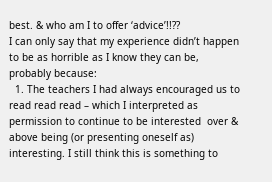best. & who am I to offer ‘advice’!!??
I can only say that my experience didn’t happen to be as horrible as I know they can be, probably because:
  1. The teachers I had always encouraged us to read read read – which I interpreted as permission to continue to be interested  over & above being (or presenting oneself as) interesting. I still think this is something to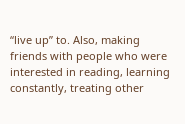“live up” to. Also, making friends with people who were interested in reading, learning constantly, treating other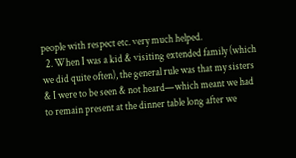people with respect etc. very much helped.
  2. When I was a kid & visiting extended family (which we did quite often), the general rule was that my sisters & I were to be seen & not heard—which meant we had to remain present at the dinner table long after we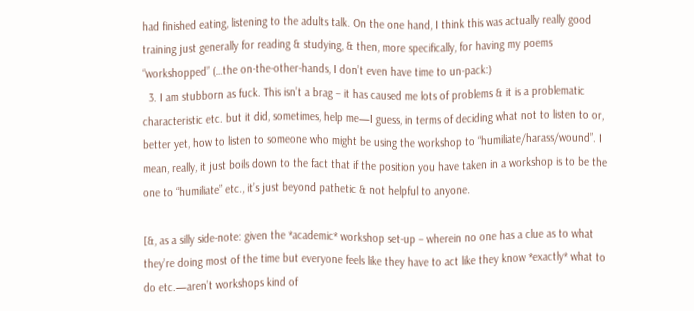had finished eating, listening to the adults talk. On the one hand, I think this was actually really good training just generally for reading & studying, & then, more specifically, for having my poems “workshopped” (…the on-the-other-hands, I don’t even have time to un-pack:)
  3. I am stubborn as fuck. This isn’t a brag – it has caused me lots of problems & it is a problematic characteristic etc. but it did, sometimes, help me—I guess, in terms of deciding what not to listen to or, better yet, how to listen to someone who might be using the workshop to “humiliate/harass/wound”. I mean, really, it just boils down to the fact that if the position you have taken in a workshop is to be the one to “humiliate” etc., it’s just beyond pathetic & not helpful to anyone.

[&, as a silly side-note: given the *academic* workshop set-up – wherein no one has a clue as to what they’re doing most of the time but everyone feels like they have to act like they know *exactly* what to do etc.—aren’t workshops kind of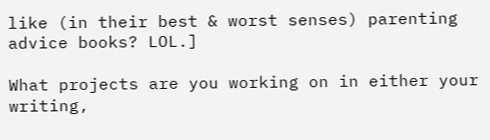like (in their best & worst senses) parenting advice books? LOL.]

What projects are you working on in either your writing,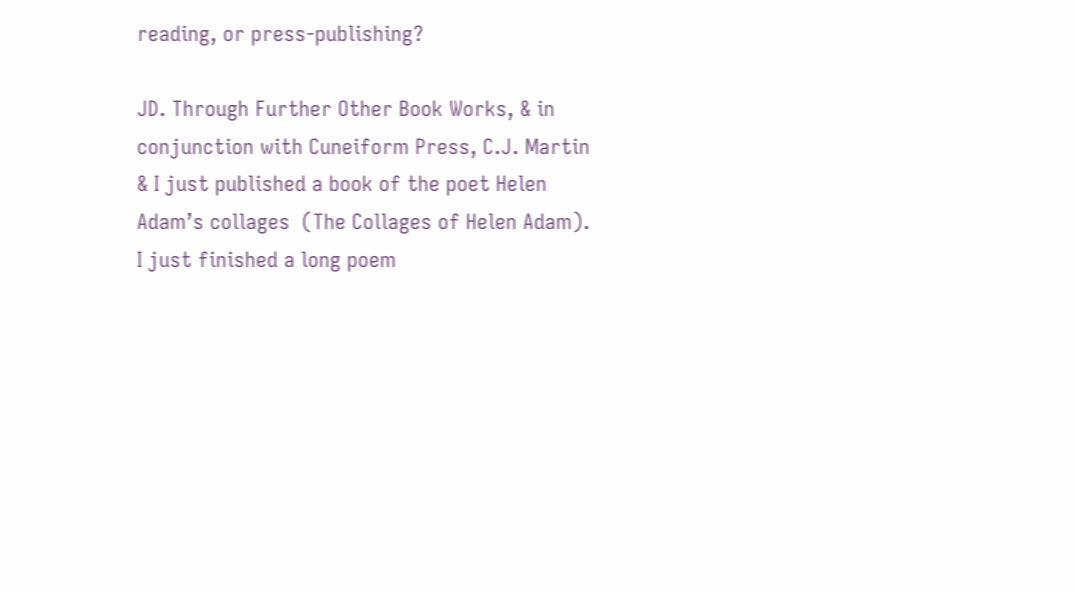reading, or press-publishing?

JD. Through Further Other Book Works, & in conjunction with Cuneiform Press, C.J. Martin & I just published a book of the poet Helen Adam’s collages  (The Collages of Helen Adam). I just finished a long poem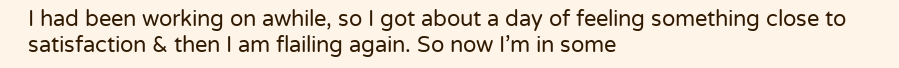I had been working on awhile, so I got about a day of feeling something close to satisfaction & then I am flailing again. So now I’m in some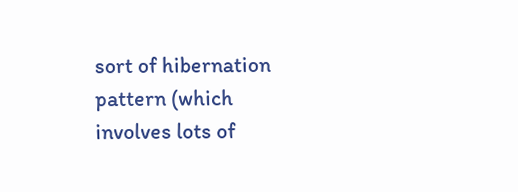sort of hibernation pattern (which involves lots of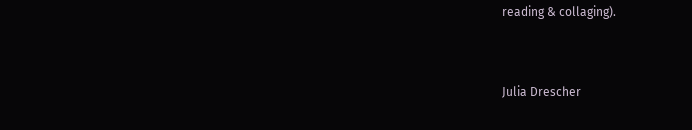reading & collaging).


Julia Drescher